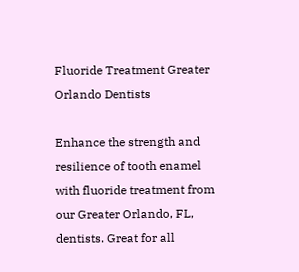Fluoride Treatment Greater Orlando Dentists

Enhance the strength and resilience of tooth enamel with fluoride treatment from our Greater Orlando, FL, dentists. Great for all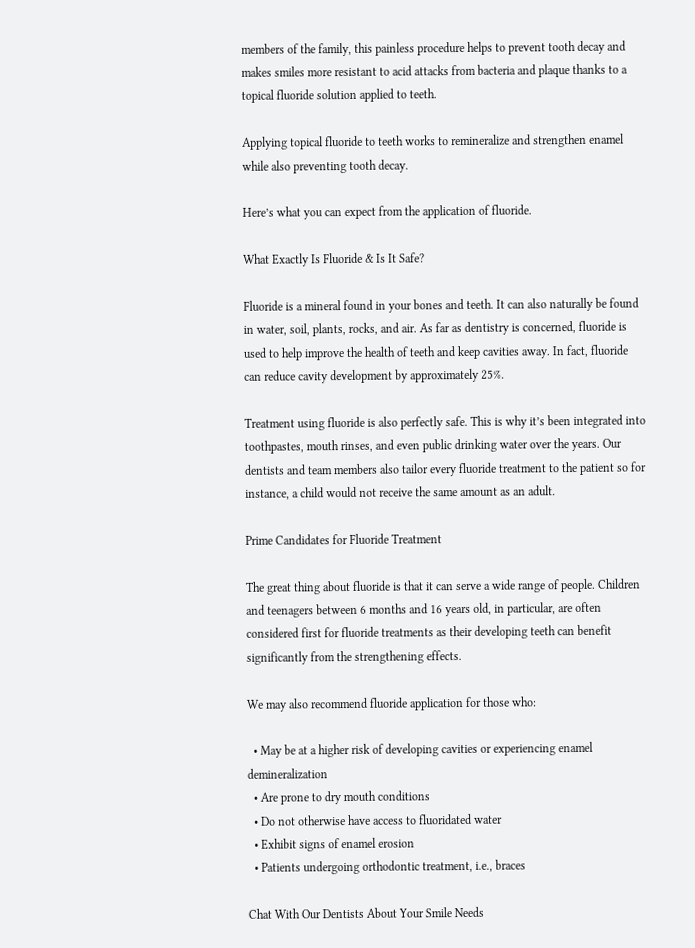members of the family, this painless procedure helps to prevent tooth decay and makes smiles more resistant to acid attacks from bacteria and plaque thanks to a topical fluoride solution applied to teeth.

Applying topical fluoride to teeth works to remineralize and strengthen enamel while also preventing tooth decay.

Here’s what you can expect from the application of fluoride.

What Exactly Is Fluoride & Is It Safe?

Fluoride is a mineral found in your bones and teeth. It can also naturally be found in water, soil, plants, rocks, and air. As far as dentistry is concerned, fluoride is used to help improve the health of teeth and keep cavities away. In fact, fluoride can reduce cavity development by approximately 25%.

Treatment using fluoride is also perfectly safe. This is why it’s been integrated into toothpastes, mouth rinses, and even public drinking water over the years. Our dentists and team members also tailor every fluoride treatment to the patient so for instance, a child would not receive the same amount as an adult.

Prime Candidates for Fluoride Treatment

The great thing about fluoride is that it can serve a wide range of people. Children and teenagers between 6 months and 16 years old, in particular, are often considered first for fluoride treatments as their developing teeth can benefit significantly from the strengthening effects.

We may also recommend fluoride application for those who:

  • May be at a higher risk of developing cavities or experiencing enamel demineralization
  • Are prone to dry mouth conditions
  • Do not otherwise have access to fluoridated water
  • Exhibit signs of enamel erosion
  • Patients undergoing orthodontic treatment, i.e., braces

Chat With Our Dentists About Your Smile Needs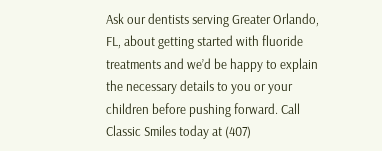Ask our dentists serving Greater Orlando, FL, about getting started with fluoride treatments and we’d be happy to explain the necessary details to you or your children before pushing forward. Call Classic Smiles today at (407)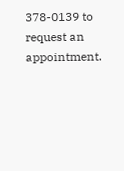378-0139 to request an appointment.